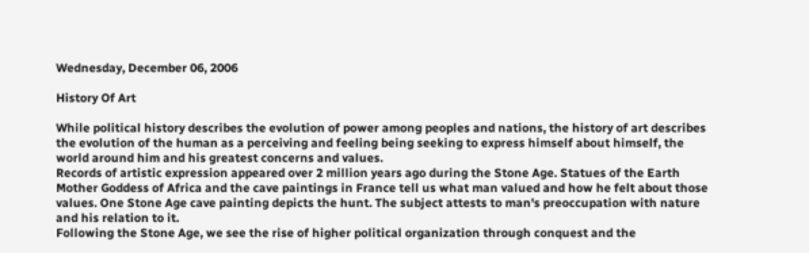Wednesday, December 06, 2006

History Of Art

While political history describes the evolution of power among peoples and nations, the history of art describes the evolution of the human as a perceiving and feeling being seeking to express himself about himself, the world around him and his greatest concerns and values.
Records of artistic expression appeared over 2 million years ago during the Stone Age. Statues of the Earth Mother Goddess of Africa and the cave paintings in France tell us what man valued and how he felt about those values. One Stone Age cave painting depicts the hunt. The subject attests to man's preoccupation with nature and his relation to it.
Following the Stone Age, we see the rise of higher political organization through conquest and the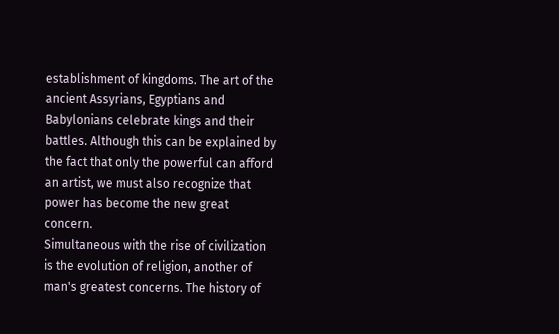establishment of kingdoms. The art of the ancient Assyrians, Egyptians and Babylonians celebrate kings and their battles. Although this can be explained by the fact that only the powerful can afford an artist, we must also recognize that power has become the new great concern.
Simultaneous with the rise of civilization is the evolution of religion, another of man's greatest concerns. The history of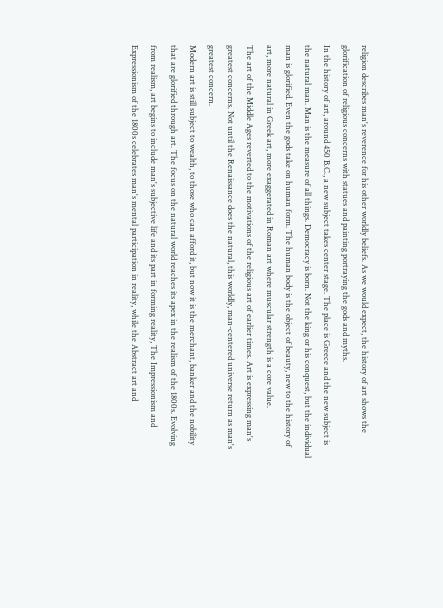religion describes man's reverence for his other worldly beliefs. As we would expect, the history of art shows the glorification of religious concerns with statues and painting portraying the gods and myths.
In the history of art, around 450 B.C., a new subject takes center stage. The place is Greece and the new subject is the natural man. Man is the measure of all things. Democracy is born. Not the king or his conquest, but the individual man is glorified. Even the gods take on human form. The human body is the object of beauty, new to the history of art, more natural in Greek art, more exaggerated in Roman art where muscular strength is a core value.
The art of the Middle Ages reverted to the motivations of the religious art of earlier times. Art is expressing man's greatest concerns. Not until the Renaissance does the natural, this worldly, man-centered universe return as man's greatest concern.
Modern art is still subject to wealth, to those who can afford it, but now it is the merchant, banker and the nobility that are glorified through art. The focus on the natural world reaches its apex in the realism of the 1800s. Evolving from realism, art begins to include man's subjective life and its part in forming reality, The Impressionism and Expressionism of the 1800s celebrates man's mental participation in reality, while the Abstract art and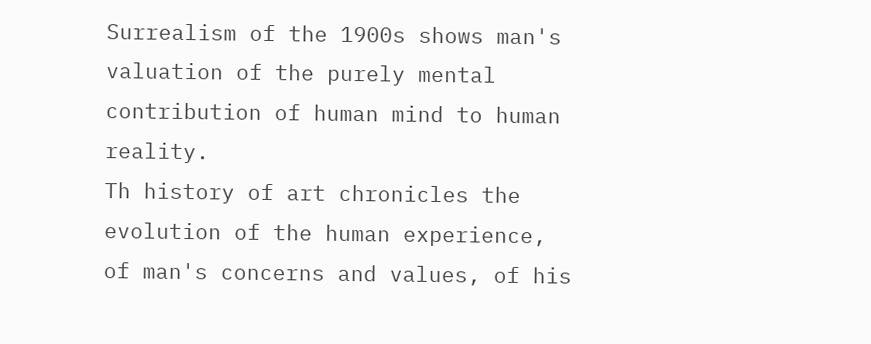Surrealism of the 1900s shows man's valuation of the purely mental contribution of human mind to human reality.
Th history of art chronicles the evolution of the human experience, of man's concerns and values, of his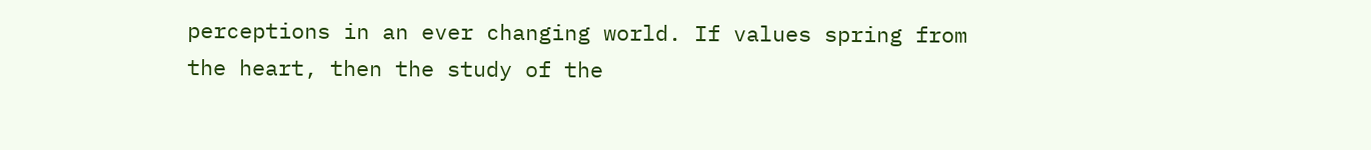perceptions in an ever changing world. If values spring from the heart, then the study of the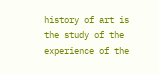history of art is the study of the experience of the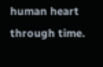human heart through time.